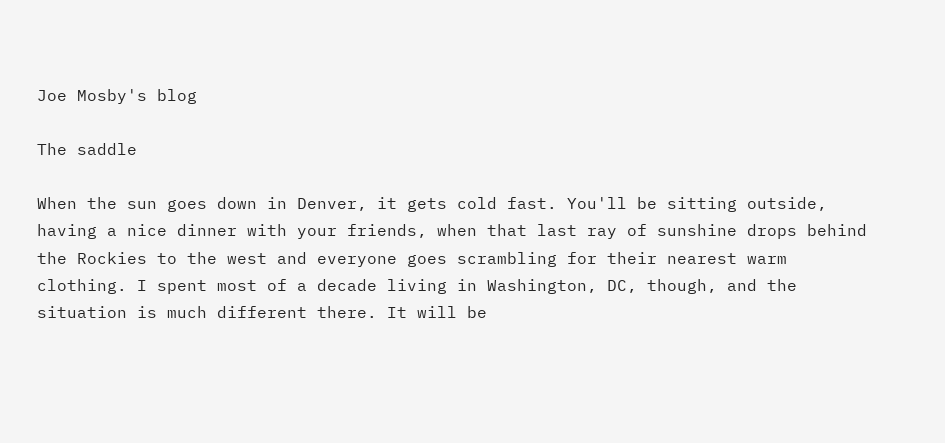Joe Mosby's blog

The saddle

When the sun goes down in Denver, it gets cold fast. You'll be sitting outside, having a nice dinner with your friends, when that last ray of sunshine drops behind the Rockies to the west and everyone goes scrambling for their nearest warm clothing. I spent most of a decade living in Washington, DC, though, and the situation is much different there. It will be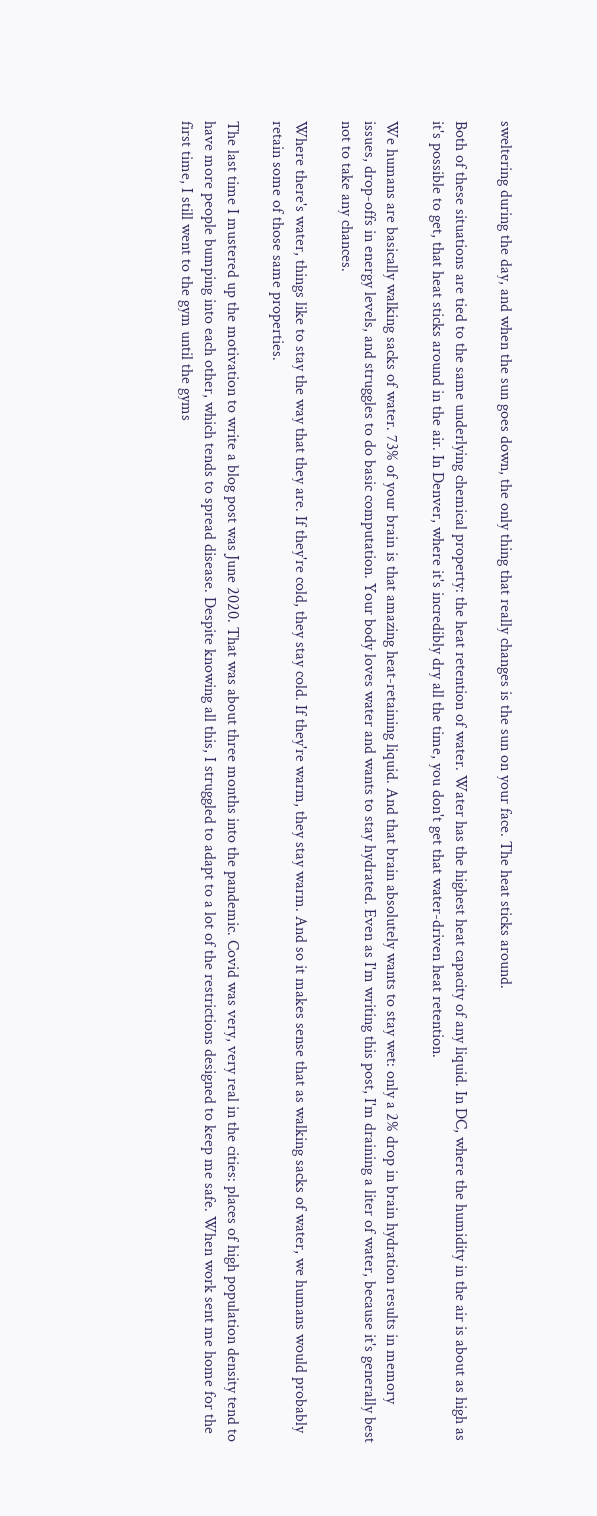sweltering during the day, and when the sun goes down, the only thing that really changes is the sun on your face. The heat sticks around.

Both of these situations are tied to the same underlying chemical property: the heat retention of water. Water has the highest heat capacity of any liquid. In DC, where the humidity in the air is about as high as it's possible to get, that heat sticks around in the air. In Denver, where it's incredibly dry all the time, you don't get that water-driven heat retention.

We humans are basically walking sacks of water. 73% of your brain is that amazing heat-retaining liquid. And that brain absolutely wants to stay wet: only a 2% drop in brain hydration results in memory issues, drop-offs in energy levels, and struggles to do basic computation. Your body loves water and wants to stay hydrated. Even as I'm writing this post, I'm draining a liter of water, because it's generally best not to take any chances.

Where there's water, things like to stay the way that they are. If they're cold, they stay cold. If they're warm, they stay warm. And so it makes sense that as walking sacks of water, we humans would probably retain some of those same properties.

The last time I mustered up the motivation to write a blog post was June 2020. That was about three months into the pandemic. Covid was very, very real in the cities: places of high population density tend to have more people bumping into each other, which tends to spread disease. Despite knowing all this, I struggled to adapt to a lot of the restrictions designed to keep me safe. When work sent me home for the first time, I still went to the gym until the gyms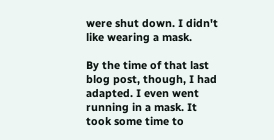were shut down. I didn't like wearing a mask.

By the time of that last blog post, though, I had adapted. I even went running in a mask. It took some time to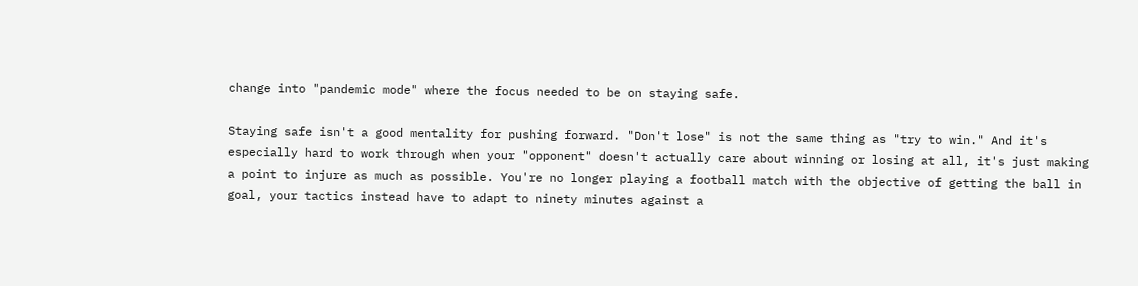change into "pandemic mode" where the focus needed to be on staying safe.

Staying safe isn't a good mentality for pushing forward. "Don't lose" is not the same thing as "try to win." And it's especially hard to work through when your "opponent" doesn't actually care about winning or losing at all, it's just making a point to injure as much as possible. You're no longer playing a football match with the objective of getting the ball in goal, your tactics instead have to adapt to ninety minutes against a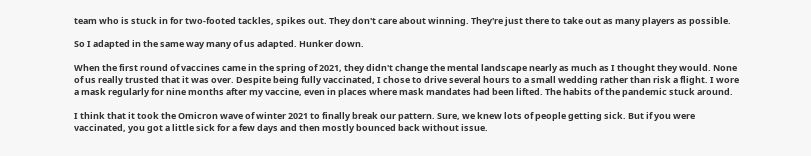team who is stuck in for two-footed tackles, spikes out. They don't care about winning. They're just there to take out as many players as possible.

So I adapted in the same way many of us adapted. Hunker down.

When the first round of vaccines came in the spring of 2021, they didn't change the mental landscape nearly as much as I thought they would. None of us really trusted that it was over. Despite being fully vaccinated, I chose to drive several hours to a small wedding rather than risk a flight. I wore a mask regularly for nine months after my vaccine, even in places where mask mandates had been lifted. The habits of the pandemic stuck around.

I think that it took the Omicron wave of winter 2021 to finally break our pattern. Sure, we knew lots of people getting sick. But if you were vaccinated, you got a little sick for a few days and then mostly bounced back without issue.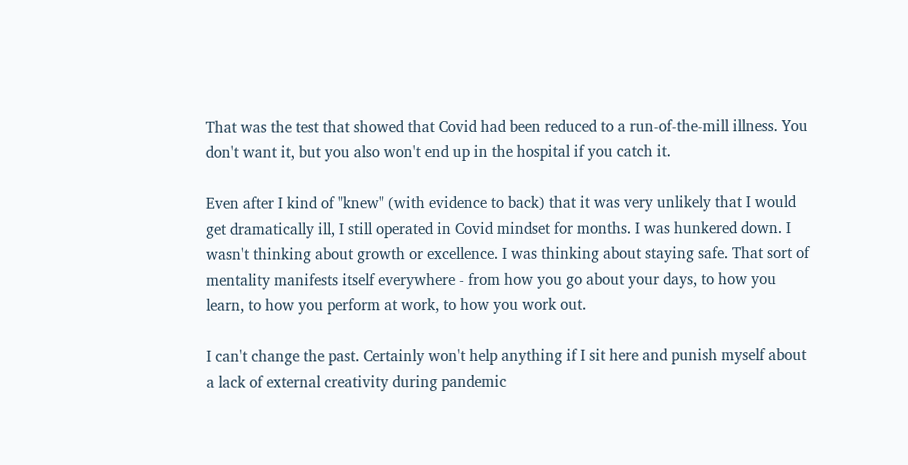That was the test that showed that Covid had been reduced to a run-of-the-mill illness. You don't want it, but you also won't end up in the hospital if you catch it.

Even after I kind of "knew" (with evidence to back) that it was very unlikely that I would get dramatically ill, I still operated in Covid mindset for months. I was hunkered down. I wasn't thinking about growth or excellence. I was thinking about staying safe. That sort of mentality manifests itself everywhere - from how you go about your days, to how you learn, to how you perform at work, to how you work out.

I can't change the past. Certainly won't help anything if I sit here and punish myself about a lack of external creativity during pandemic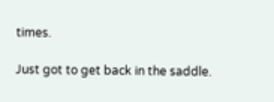times.

Just got to get back in the saddle.